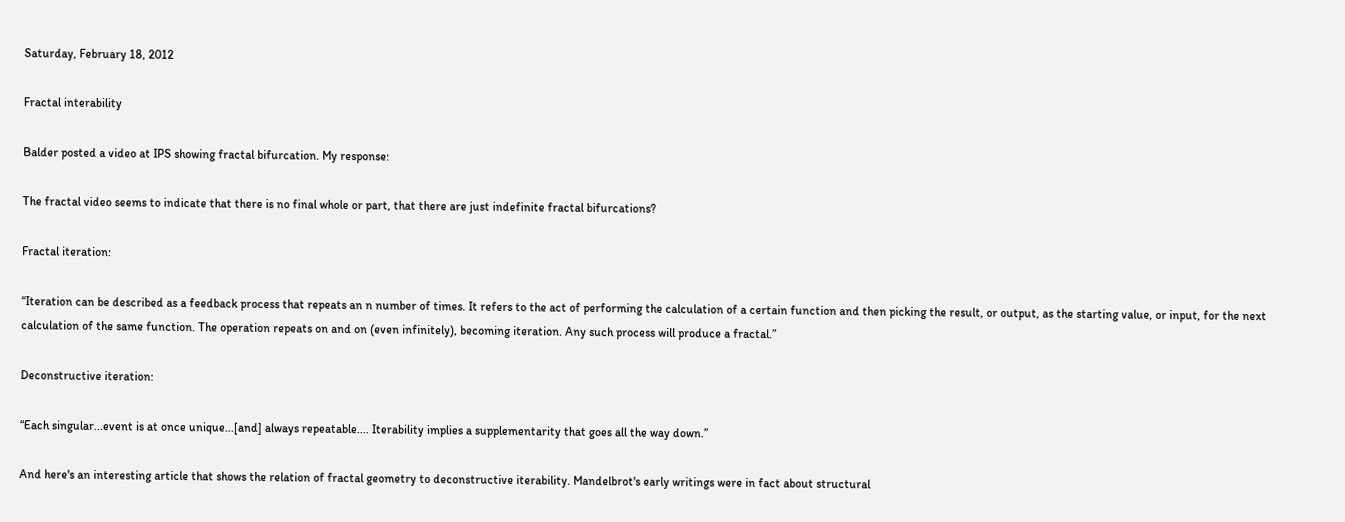Saturday, February 18, 2012

Fractal interability

Balder posted a video at IPS showing fractal bifurcation. My response:

The fractal video seems to indicate that there is no final whole or part, that there are just indefinite fractal bifurcations?

Fractal iteration:

“Iteration can be described as a feedback process that repeats an n number of times. It refers to the act of performing the calculation of a certain function and then picking the result, or output, as the starting value, or input, for the next calculation of the same function. The operation repeats on and on (even infinitely), becoming iteration. Any such process will produce a fractal.”

Deconstructive iteration:

“Each singular...event is at once unique...[and] always repeatable.... Iterability implies a supplementarity that goes all the way down.”

And here's an interesting article that shows the relation of fractal geometry to deconstructive iterability. Mandelbrot's early writings were in fact about structural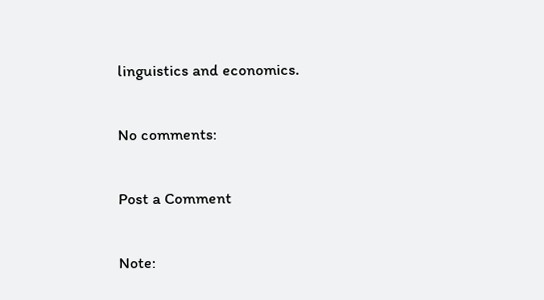linguistics and economics.

No comments:

Post a Comment

Note: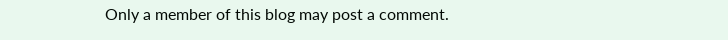Only a member of this blog may post a comment.